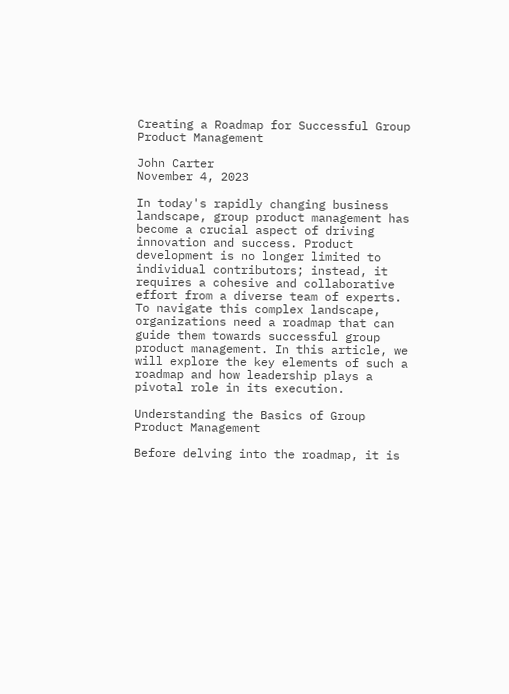Creating a Roadmap for Successful Group Product Management

John Carter
November 4, 2023

In today's rapidly changing business landscape, group product management has become a crucial aspect of driving innovation and success. Product development is no longer limited to individual contributors; instead, it requires a cohesive and collaborative effort from a diverse team of experts. To navigate this complex landscape, organizations need a roadmap that can guide them towards successful group product management. In this article, we will explore the key elements of such a roadmap and how leadership plays a pivotal role in its execution.

Understanding the Basics of Group Product Management

Before delving into the roadmap, it is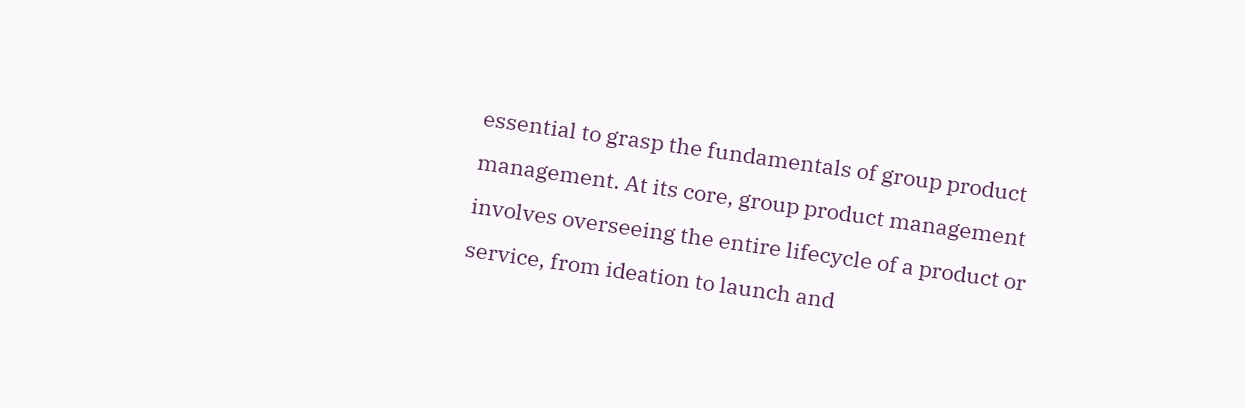essential to grasp the fundamentals of group product management. At its core, group product management involves overseeing the entire lifecycle of a product or service, from ideation to launch and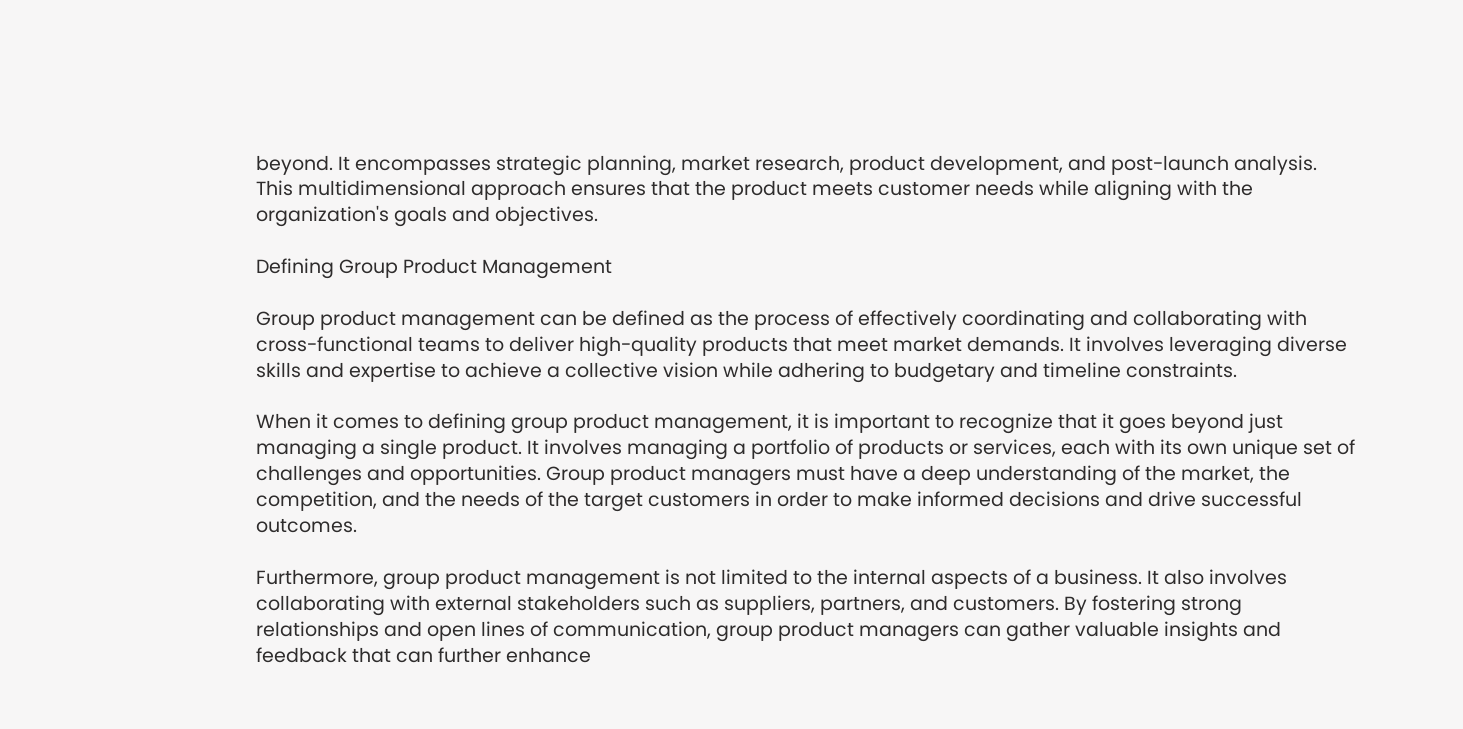beyond. It encompasses strategic planning, market research, product development, and post-launch analysis. This multidimensional approach ensures that the product meets customer needs while aligning with the organization's goals and objectives.

Defining Group Product Management

Group product management can be defined as the process of effectively coordinating and collaborating with cross-functional teams to deliver high-quality products that meet market demands. It involves leveraging diverse skills and expertise to achieve a collective vision while adhering to budgetary and timeline constraints.

When it comes to defining group product management, it is important to recognize that it goes beyond just managing a single product. It involves managing a portfolio of products or services, each with its own unique set of challenges and opportunities. Group product managers must have a deep understanding of the market, the competition, and the needs of the target customers in order to make informed decisions and drive successful outcomes.

Furthermore, group product management is not limited to the internal aspects of a business. It also involves collaborating with external stakeholders such as suppliers, partners, and customers. By fostering strong relationships and open lines of communication, group product managers can gather valuable insights and feedback that can further enhance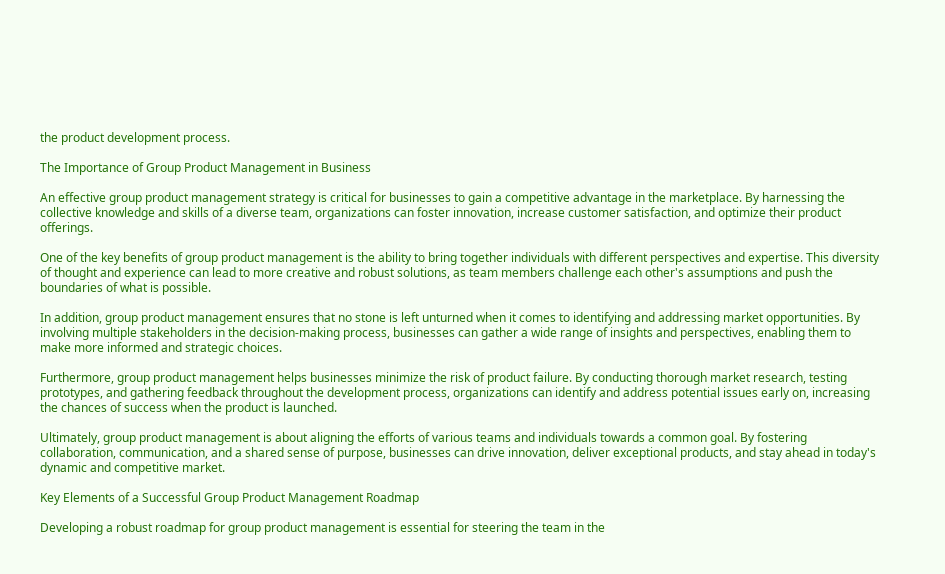the product development process.

The Importance of Group Product Management in Business

An effective group product management strategy is critical for businesses to gain a competitive advantage in the marketplace. By harnessing the collective knowledge and skills of a diverse team, organizations can foster innovation, increase customer satisfaction, and optimize their product offerings.

One of the key benefits of group product management is the ability to bring together individuals with different perspectives and expertise. This diversity of thought and experience can lead to more creative and robust solutions, as team members challenge each other's assumptions and push the boundaries of what is possible.

In addition, group product management ensures that no stone is left unturned when it comes to identifying and addressing market opportunities. By involving multiple stakeholders in the decision-making process, businesses can gather a wide range of insights and perspectives, enabling them to make more informed and strategic choices.

Furthermore, group product management helps businesses minimize the risk of product failure. By conducting thorough market research, testing prototypes, and gathering feedback throughout the development process, organizations can identify and address potential issues early on, increasing the chances of success when the product is launched.

Ultimately, group product management is about aligning the efforts of various teams and individuals towards a common goal. By fostering collaboration, communication, and a shared sense of purpose, businesses can drive innovation, deliver exceptional products, and stay ahead in today's dynamic and competitive market.

Key Elements of a Successful Group Product Management Roadmap

Developing a robust roadmap for group product management is essential for steering the team in the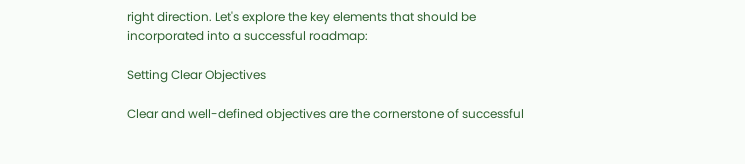right direction. Let's explore the key elements that should be incorporated into a successful roadmap:

Setting Clear Objectives

Clear and well-defined objectives are the cornerstone of successful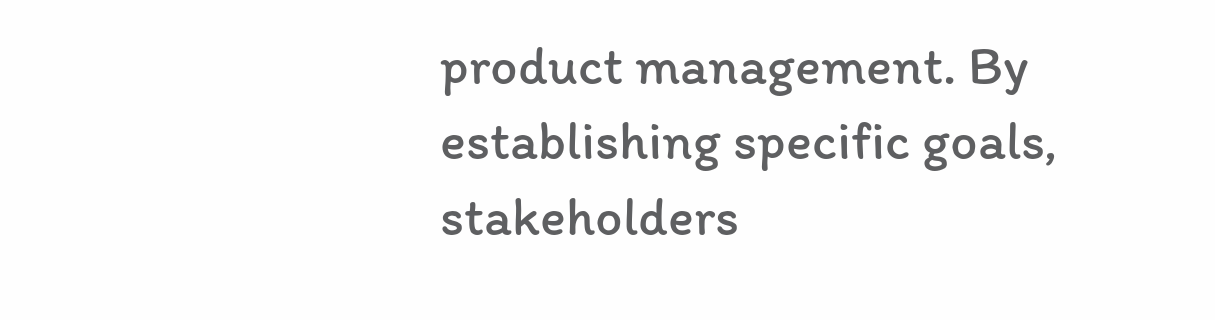product management. By establishing specific goals, stakeholders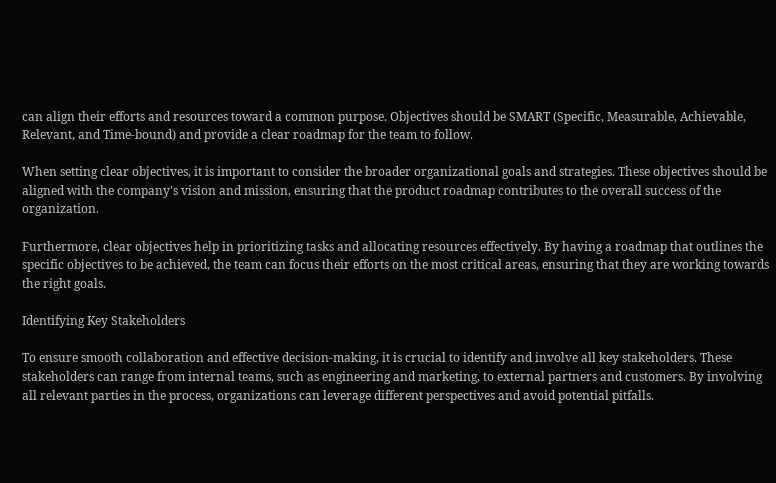can align their efforts and resources toward a common purpose. Objectives should be SMART (Specific, Measurable, Achievable, Relevant, and Time-bound) and provide a clear roadmap for the team to follow.

When setting clear objectives, it is important to consider the broader organizational goals and strategies. These objectives should be aligned with the company's vision and mission, ensuring that the product roadmap contributes to the overall success of the organization.

Furthermore, clear objectives help in prioritizing tasks and allocating resources effectively. By having a roadmap that outlines the specific objectives to be achieved, the team can focus their efforts on the most critical areas, ensuring that they are working towards the right goals.

Identifying Key Stakeholders

To ensure smooth collaboration and effective decision-making, it is crucial to identify and involve all key stakeholders. These stakeholders can range from internal teams, such as engineering and marketing, to external partners and customers. By involving all relevant parties in the process, organizations can leverage different perspectives and avoid potential pitfalls.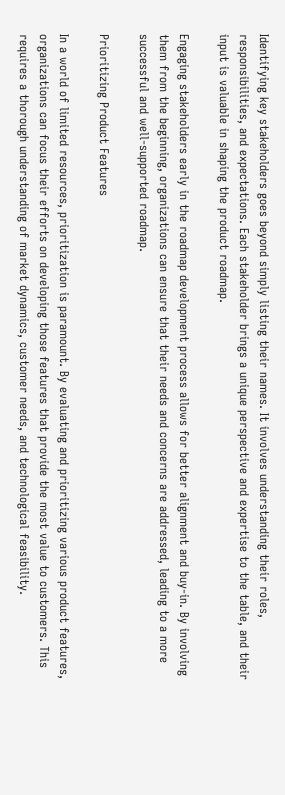Identifying key stakeholders goes beyond simply listing their names. It involves understanding their roles, responsibilities, and expectations. Each stakeholder brings a unique perspective and expertise to the table, and their input is valuable in shaping the product roadmap.

Engaging stakeholders early in the roadmap development process allows for better alignment and buy-in. By involving them from the beginning, organizations can ensure that their needs and concerns are addressed, leading to a more successful and well-supported roadmap.

Prioritizing Product Features

In a world of limited resources, prioritization is paramount. By evaluating and prioritizing various product features, organizations can focus their efforts on developing those features that provide the most value to customers. This requires a thorough understanding of market dynamics, customer needs, and technological feasibility.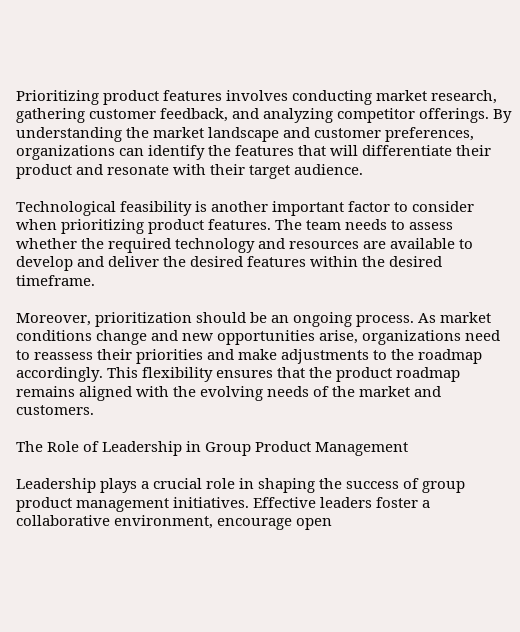Prioritizing product features involves conducting market research, gathering customer feedback, and analyzing competitor offerings. By understanding the market landscape and customer preferences, organizations can identify the features that will differentiate their product and resonate with their target audience.

Technological feasibility is another important factor to consider when prioritizing product features. The team needs to assess whether the required technology and resources are available to develop and deliver the desired features within the desired timeframe.

Moreover, prioritization should be an ongoing process. As market conditions change and new opportunities arise, organizations need to reassess their priorities and make adjustments to the roadmap accordingly. This flexibility ensures that the product roadmap remains aligned with the evolving needs of the market and customers.

The Role of Leadership in Group Product Management

Leadership plays a crucial role in shaping the success of group product management initiatives. Effective leaders foster a collaborative environment, encourage open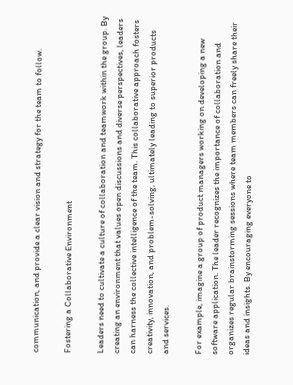communication, and provide a clear vision and strategy for the team to follow.

Fostering a Collaborative Environment

Leaders need to cultivate a culture of collaboration and teamwork within the group. By creating an environment that values open discussions and diverse perspectives, leaders can harness the collective intelligence of the team. This collaborative approach fosters creativity, innovation, and problem-solving, ultimately leading to superior products and services.

For example, imagine a group of product managers working on developing a new software application. The leader recognizes the importance of collaboration and organizes regular brainstorming sessions where team members can freely share their ideas and insights. By encouraging everyone to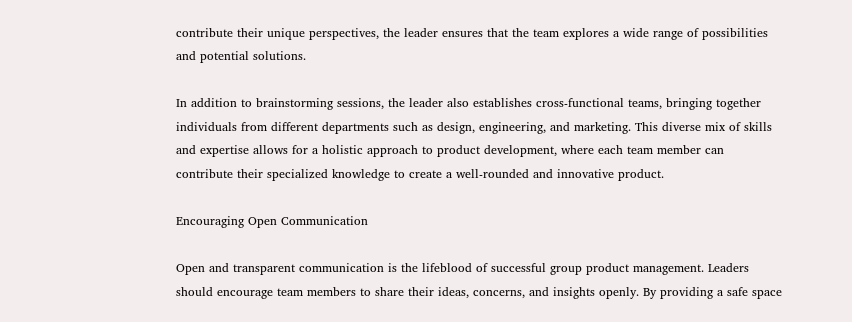contribute their unique perspectives, the leader ensures that the team explores a wide range of possibilities and potential solutions.

In addition to brainstorming sessions, the leader also establishes cross-functional teams, bringing together individuals from different departments such as design, engineering, and marketing. This diverse mix of skills and expertise allows for a holistic approach to product development, where each team member can contribute their specialized knowledge to create a well-rounded and innovative product.

Encouraging Open Communication

Open and transparent communication is the lifeblood of successful group product management. Leaders should encourage team members to share their ideas, concerns, and insights openly. By providing a safe space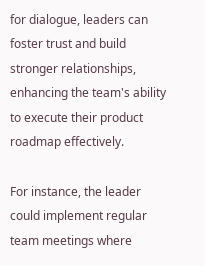for dialogue, leaders can foster trust and build stronger relationships, enhancing the team's ability to execute their product roadmap effectively.

For instance, the leader could implement regular team meetings where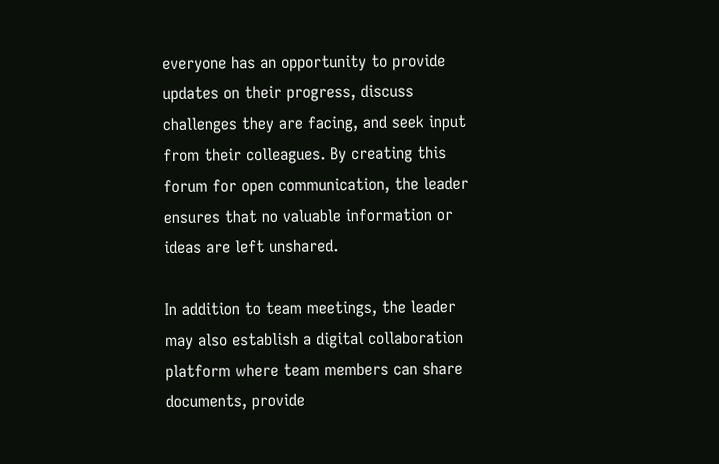everyone has an opportunity to provide updates on their progress, discuss challenges they are facing, and seek input from their colleagues. By creating this forum for open communication, the leader ensures that no valuable information or ideas are left unshared.

In addition to team meetings, the leader may also establish a digital collaboration platform where team members can share documents, provide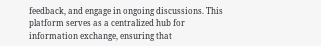feedback, and engage in ongoing discussions. This platform serves as a centralized hub for information exchange, ensuring that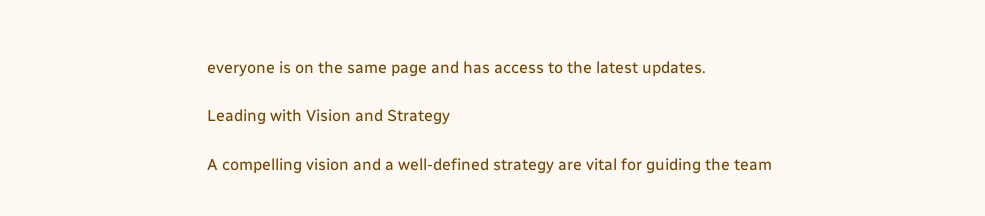everyone is on the same page and has access to the latest updates.

Leading with Vision and Strategy

A compelling vision and a well-defined strategy are vital for guiding the team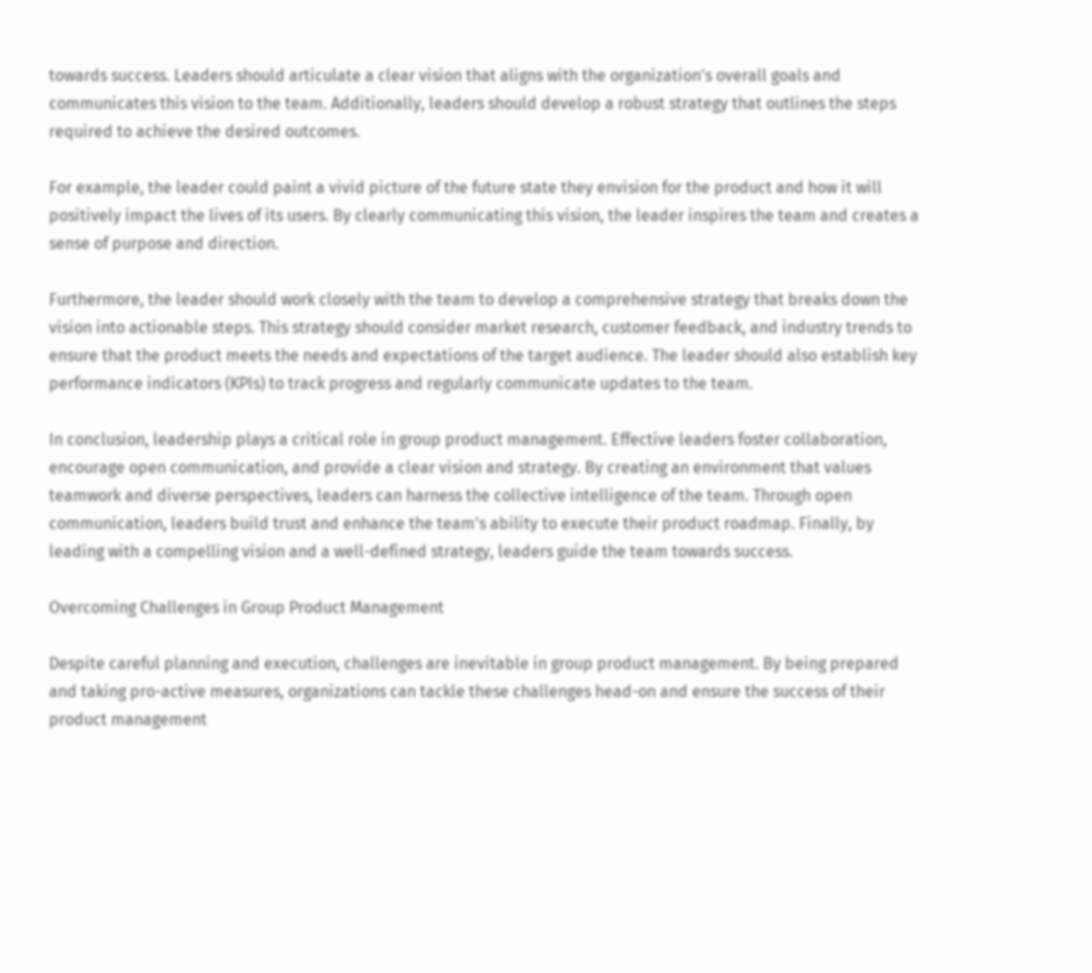towards success. Leaders should articulate a clear vision that aligns with the organization's overall goals and communicates this vision to the team. Additionally, leaders should develop a robust strategy that outlines the steps required to achieve the desired outcomes.

For example, the leader could paint a vivid picture of the future state they envision for the product and how it will positively impact the lives of its users. By clearly communicating this vision, the leader inspires the team and creates a sense of purpose and direction.

Furthermore, the leader should work closely with the team to develop a comprehensive strategy that breaks down the vision into actionable steps. This strategy should consider market research, customer feedback, and industry trends to ensure that the product meets the needs and expectations of the target audience. The leader should also establish key performance indicators (KPIs) to track progress and regularly communicate updates to the team.

In conclusion, leadership plays a critical role in group product management. Effective leaders foster collaboration, encourage open communication, and provide a clear vision and strategy. By creating an environment that values teamwork and diverse perspectives, leaders can harness the collective intelligence of the team. Through open communication, leaders build trust and enhance the team's ability to execute their product roadmap. Finally, by leading with a compelling vision and a well-defined strategy, leaders guide the team towards success.

Overcoming Challenges in Group Product Management

Despite careful planning and execution, challenges are inevitable in group product management. By being prepared and taking pro-active measures, organizations can tackle these challenges head-on and ensure the success of their product management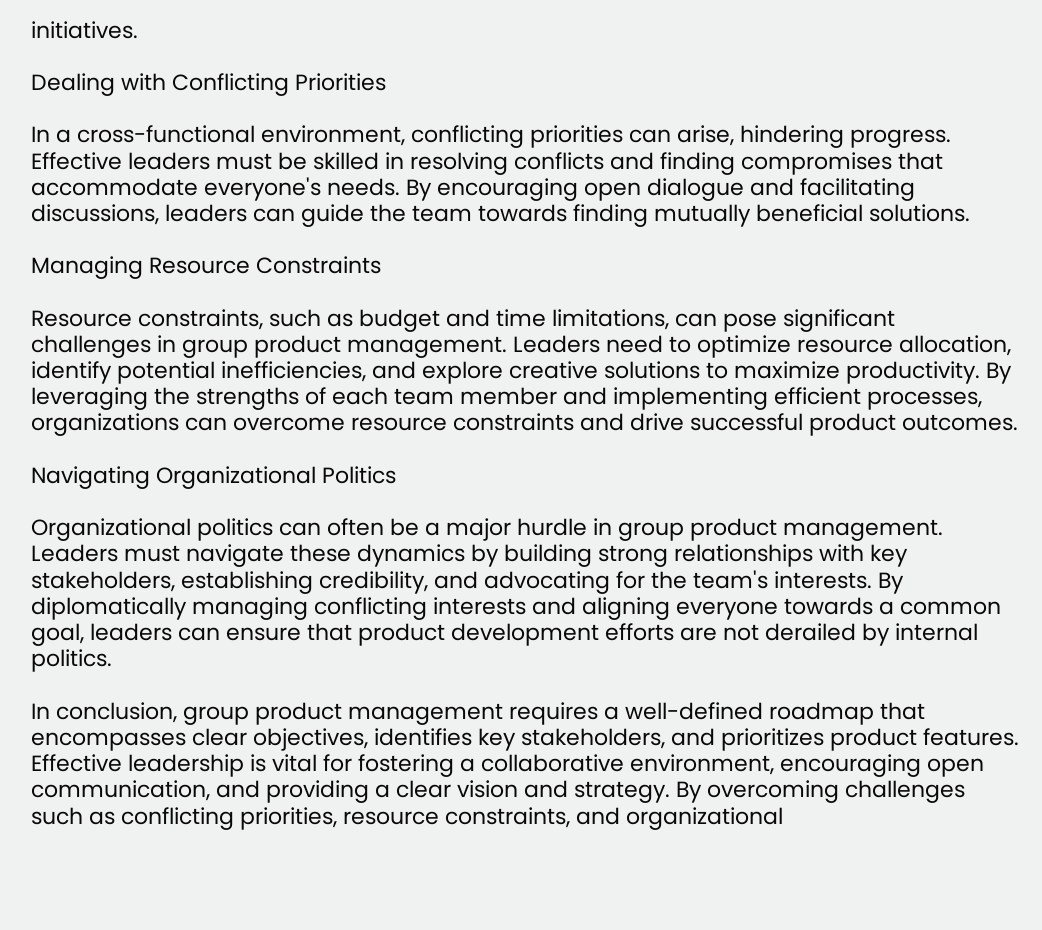initiatives.

Dealing with Conflicting Priorities

In a cross-functional environment, conflicting priorities can arise, hindering progress. Effective leaders must be skilled in resolving conflicts and finding compromises that accommodate everyone's needs. By encouraging open dialogue and facilitating discussions, leaders can guide the team towards finding mutually beneficial solutions.

Managing Resource Constraints

Resource constraints, such as budget and time limitations, can pose significant challenges in group product management. Leaders need to optimize resource allocation, identify potential inefficiencies, and explore creative solutions to maximize productivity. By leveraging the strengths of each team member and implementing efficient processes, organizations can overcome resource constraints and drive successful product outcomes.

Navigating Organizational Politics

Organizational politics can often be a major hurdle in group product management. Leaders must navigate these dynamics by building strong relationships with key stakeholders, establishing credibility, and advocating for the team's interests. By diplomatically managing conflicting interests and aligning everyone towards a common goal, leaders can ensure that product development efforts are not derailed by internal politics.

In conclusion, group product management requires a well-defined roadmap that encompasses clear objectives, identifies key stakeholders, and prioritizes product features. Effective leadership is vital for fostering a collaborative environment, encouraging open communication, and providing a clear vision and strategy. By overcoming challenges such as conflicting priorities, resource constraints, and organizational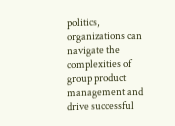politics, organizations can navigate the complexities of group product management and drive successful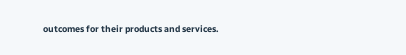outcomes for their products and services.